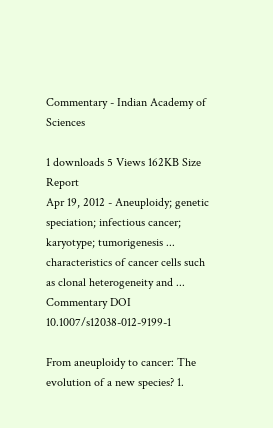Commentary - Indian Academy of Sciences

1 downloads 5 Views 162KB Size Report
Apr 19, 2012 - Aneuploidy; genetic speciation; infectious cancer; karyotype; tumorigenesis ... characteristics of cancer cells such as clonal heterogeneity and ...
Commentary DOI 10.1007/s12038-012-9199-1

From aneuploidy to cancer: The evolution of a new species? 1.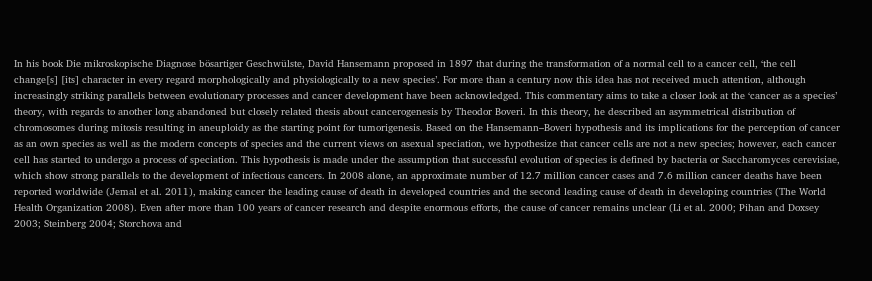In his book Die mikroskopische Diagnose bösartiger Geschwülste, David Hansemann proposed in 1897 that during the transformation of a normal cell to a cancer cell, ‘the cell change[s] [its] character in every regard morphologically and physiologically to a new species’. For more than a century now this idea has not received much attention, although increasingly striking parallels between evolutionary processes and cancer development have been acknowledged. This commentary aims to take a closer look at the ‘cancer as a species’ theory, with regards to another long abandoned but closely related thesis about cancerogenesis by Theodor Boveri. In this theory, he described an asymmetrical distribution of chromosomes during mitosis resulting in aneuploidy as the starting point for tumorigenesis. Based on the Hansemann–Boveri hypothesis and its implications for the perception of cancer as an own species as well as the modern concepts of species and the current views on asexual speciation, we hypothesize that cancer cells are not a new species; however, each cancer cell has started to undergo a process of speciation. This hypothesis is made under the assumption that successful evolution of species is defined by bacteria or Saccharomyces cerevisiae, which show strong parallels to the development of infectious cancers. In 2008 alone, an approximate number of 12.7 million cancer cases and 7.6 million cancer deaths have been reported worldwide (Jemal et al. 2011), making cancer the leading cause of death in developed countries and the second leading cause of death in developing countries (The World Health Organization 2008). Even after more than 100 years of cancer research and despite enormous efforts, the cause of cancer remains unclear (Li et al. 2000; Pihan and Doxsey 2003; Steinberg 2004; Storchova and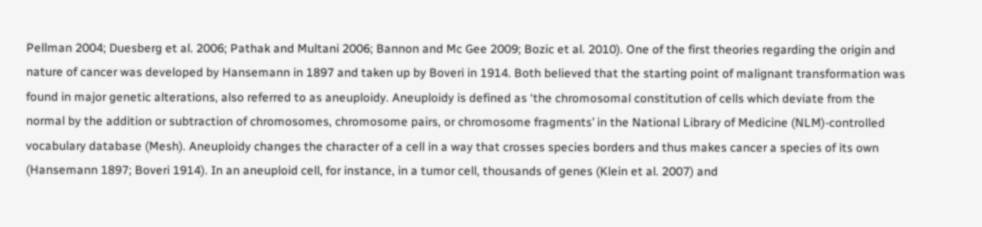Pellman 2004; Duesberg et al. 2006; Pathak and Multani 2006; Bannon and Mc Gee 2009; Bozic et al. 2010). One of the first theories regarding the origin and nature of cancer was developed by Hansemann in 1897 and taken up by Boveri in 1914. Both believed that the starting point of malignant transformation was found in major genetic alterations, also referred to as aneuploidy. Aneuploidy is defined as ‘the chromosomal constitution of cells which deviate from the normal by the addition or subtraction of chromosomes, chromosome pairs, or chromosome fragments’ in the National Library of Medicine (NLM)-controlled vocabulary database (Mesh). Aneuploidy changes the character of a cell in a way that crosses species borders and thus makes cancer a species of its own (Hansemann 1897; Boveri 1914). In an aneuploid cell, for instance, in a tumor cell, thousands of genes (Klein et al. 2007) and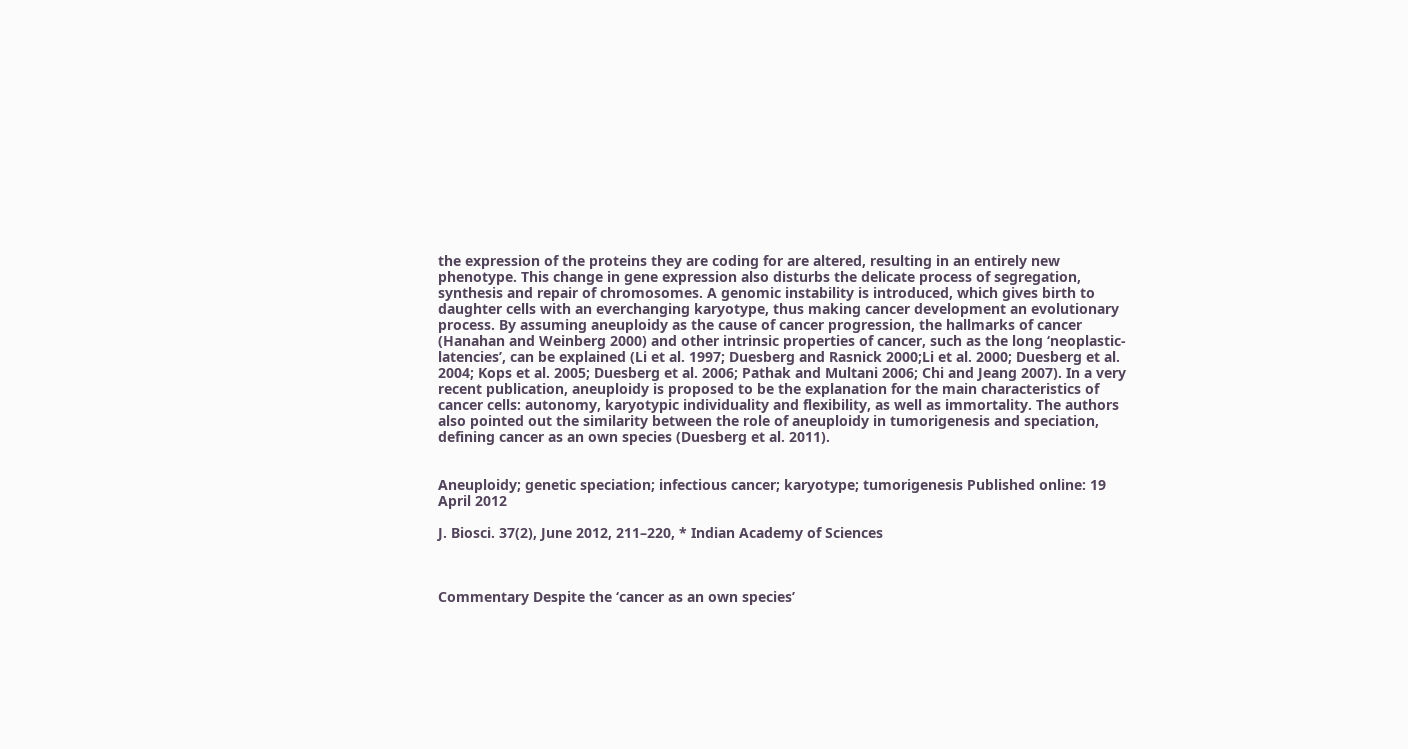the expression of the proteins they are coding for are altered, resulting in an entirely new phenotype. This change in gene expression also disturbs the delicate process of segregation, synthesis and repair of chromosomes. A genomic instability is introduced, which gives birth to daughter cells with an everchanging karyotype, thus making cancer development an evolutionary process. By assuming aneuploidy as the cause of cancer progression, the hallmarks of cancer (Hanahan and Weinberg 2000) and other intrinsic properties of cancer, such as the long ‘neoplastic-latencies’, can be explained (Li et al. 1997; Duesberg and Rasnick 2000;Li et al. 2000; Duesberg et al. 2004; Kops et al. 2005; Duesberg et al. 2006; Pathak and Multani 2006; Chi and Jeang 2007). In a very recent publication, aneuploidy is proposed to be the explanation for the main characteristics of cancer cells: autonomy, karyotypic individuality and flexibility, as well as immortality. The authors also pointed out the similarity between the role of aneuploidy in tumorigenesis and speciation, defining cancer as an own species (Duesberg et al. 2011).


Aneuploidy; genetic speciation; infectious cancer; karyotype; tumorigenesis Published online: 19 April 2012

J. Biosci. 37(2), June 2012, 211–220, * Indian Academy of Sciences



Commentary Despite the ‘cancer as an own species’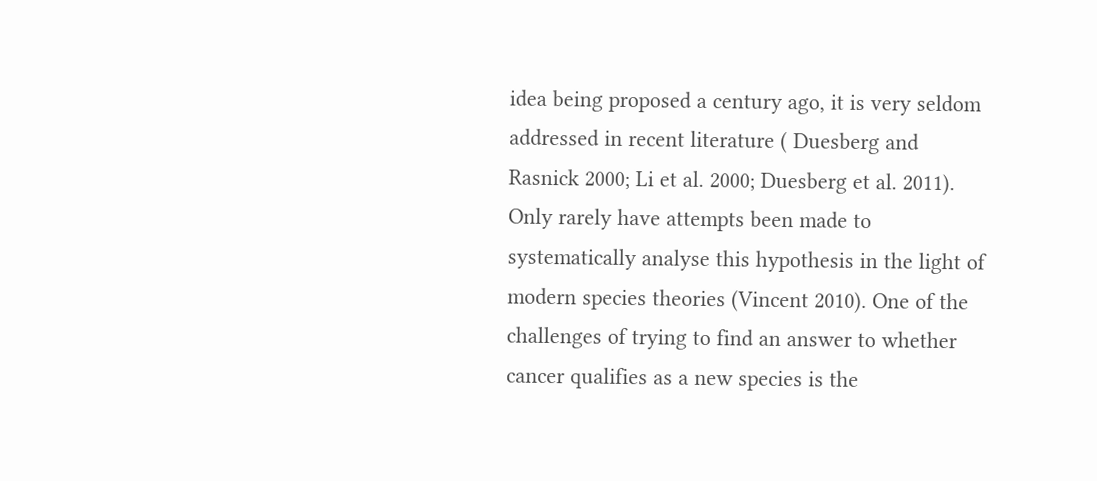idea being proposed a century ago, it is very seldom addressed in recent literature ( Duesberg and Rasnick 2000; Li et al. 2000; Duesberg et al. 2011). Only rarely have attempts been made to systematically analyse this hypothesis in the light of modern species theories (Vincent 2010). One of the challenges of trying to find an answer to whether cancer qualifies as a new species is the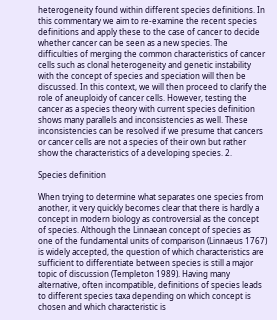heterogeneity found within different species definitions. In this commentary we aim to re-examine the recent species definitions and apply these to the case of cancer to decide whether cancer can be seen as a new species. The difficulties of merging the common characteristics of cancer cells such as clonal heterogeneity and genetic instability with the concept of species and speciation will then be discussed. In this context, we will then proceed to clarify the role of aneuploidy of cancer cells. However, testing the cancer as a species theory with current species definition shows many parallels and inconsistencies as well. These inconsistencies can be resolved if we presume that cancers or cancer cells are not a species of their own but rather show the characteristics of a developing species. 2.

Species definition

When trying to determine what separates one species from another, it very quickly becomes clear that there is hardly a concept in modern biology as controversial as the concept of species. Although the Linnaean concept of species as one of the fundamental units of comparison (Linnaeus 1767) is widely accepted, the question of which characteristics are sufficient to differentiate between species is still a major topic of discussion (Templeton 1989). Having many alternative, often incompatible, definitions of species leads to different species taxa depending on which concept is chosen and which characteristic is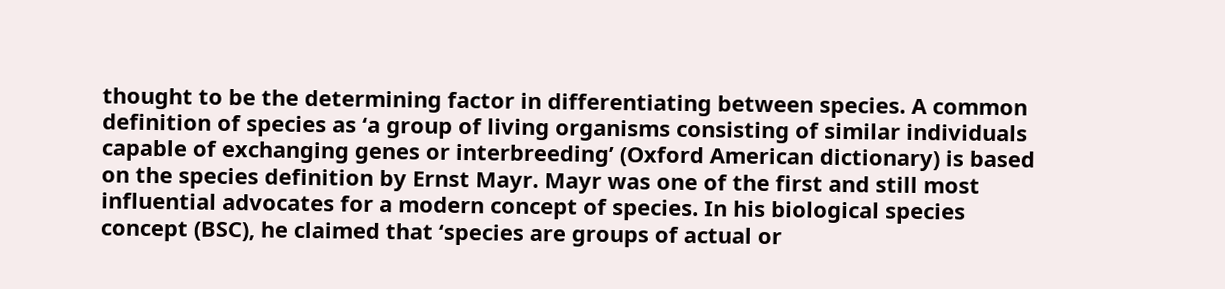thought to be the determining factor in differentiating between species. A common definition of species as ‘a group of living organisms consisting of similar individuals capable of exchanging genes or interbreeding’ (Oxford American dictionary) is based on the species definition by Ernst Mayr. Mayr was one of the first and still most influential advocates for a modern concept of species. In his biological species concept (BSC), he claimed that ‘species are groups of actual or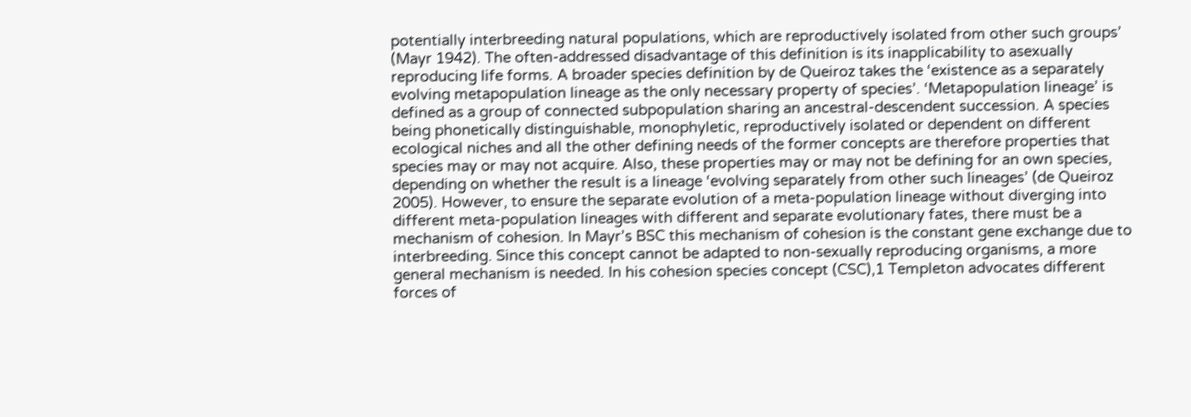potentially interbreeding natural populations, which are reproductively isolated from other such groups’ (Mayr 1942). The often-addressed disadvantage of this definition is its inapplicability to asexually reproducing life forms. A broader species definition by de Queiroz takes the ‘existence as a separately evolving metapopulation lineage as the only necessary property of species’. ‘Metapopulation lineage’ is defined as a group of connected subpopulation sharing an ancestral-descendent succession. A species being phonetically distinguishable, monophyletic, reproductively isolated or dependent on different ecological niches and all the other defining needs of the former concepts are therefore properties that species may or may not acquire. Also, these properties may or may not be defining for an own species, depending on whether the result is a lineage ‘evolving separately from other such lineages’ (de Queiroz 2005). However, to ensure the separate evolution of a meta-population lineage without diverging into different meta-population lineages with different and separate evolutionary fates, there must be a mechanism of cohesion. In Mayr’s BSC this mechanism of cohesion is the constant gene exchange due to interbreeding. Since this concept cannot be adapted to non-sexually reproducing organisms, a more general mechanism is needed. In his cohesion species concept (CSC),1 Templeton advocates different forces of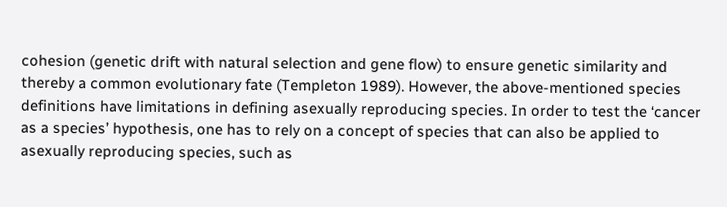cohesion (genetic drift with natural selection and gene flow) to ensure genetic similarity and thereby a common evolutionary fate (Templeton 1989). However, the above-mentioned species definitions have limitations in defining asexually reproducing species. In order to test the ‘cancer as a species’ hypothesis, one has to rely on a concept of species that can also be applied to asexually reproducing species, such as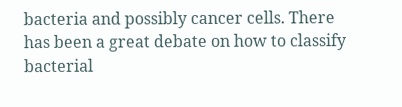bacteria and possibly cancer cells. There has been a great debate on how to classify bacterial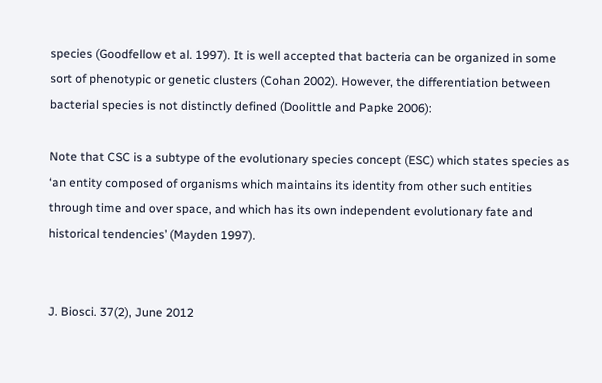species (Goodfellow et al. 1997). It is well accepted that bacteria can be organized in some sort of phenotypic or genetic clusters (Cohan 2002). However, the differentiation between bacterial species is not distinctly defined (Doolittle and Papke 2006):

Note that CSC is a subtype of the evolutionary species concept (ESC) which states species as ‘an entity composed of organisms which maintains its identity from other such entities through time and over space, and which has its own independent evolutionary fate and historical tendencies’ (Mayden 1997).


J. Biosci. 37(2), June 2012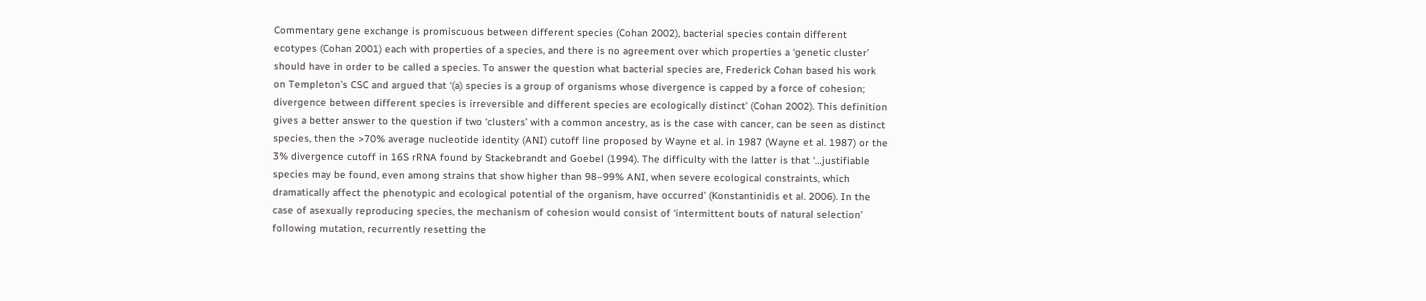Commentary gene exchange is promiscuous between different species (Cohan 2002), bacterial species contain different ecotypes (Cohan 2001) each with properties of a species, and there is no agreement over which properties a ‘genetic cluster’ should have in order to be called a species. To answer the question what bacterial species are, Frederick Cohan based his work on Templeton’s CSC and argued that ‘(a) species is a group of organisms whose divergence is capped by a force of cohesion; divergence between different species is irreversible and different species are ecologically distinct’ (Cohan 2002). This definition gives a better answer to the question if two ‘clusters’ with a common ancestry, as is the case with cancer, can be seen as distinct species, then the >70% average nucleotide identity (ANI) cutoff line proposed by Wayne et al. in 1987 (Wayne et al. 1987) or the 3% divergence cutoff in 16S rRNA found by Stackebrandt and Goebel (1994). The difficulty with the latter is that ‘…justifiable species may be found, even among strains that show higher than 98–99% ANI, when severe ecological constraints, which dramatically affect the phenotypic and ecological potential of the organism, have occurred’ (Konstantinidis et al. 2006). In the case of asexually reproducing species, the mechanism of cohesion would consist of ‘intermittent bouts of natural selection’ following mutation, recurrently resetting the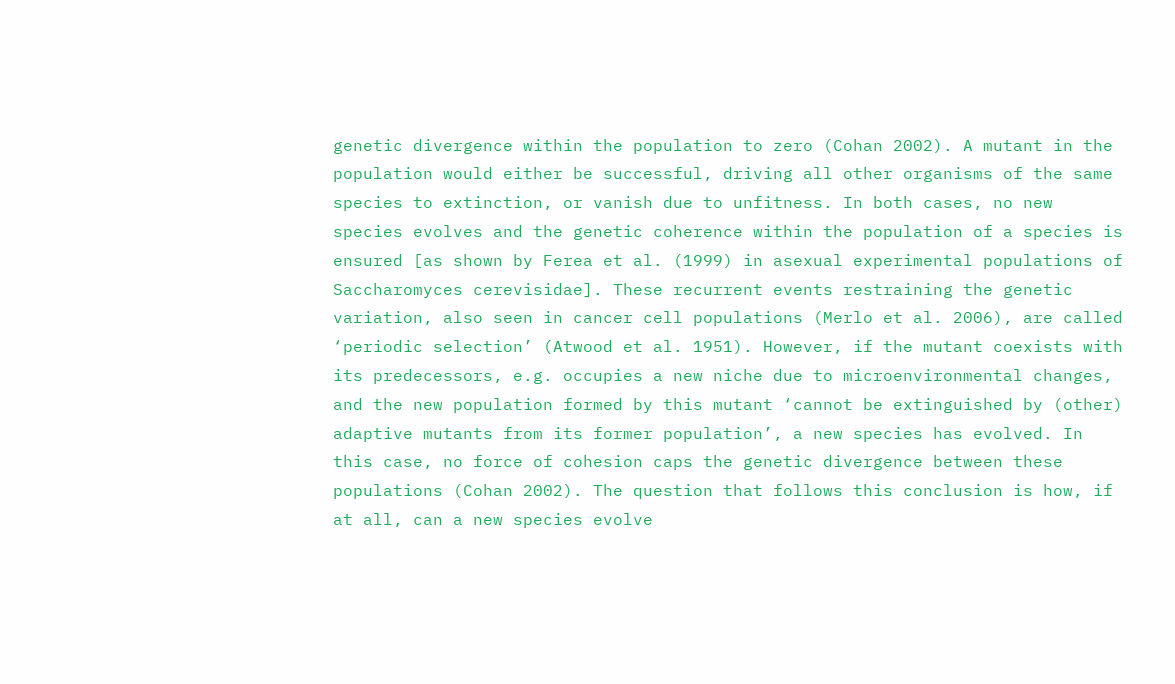genetic divergence within the population to zero (Cohan 2002). A mutant in the population would either be successful, driving all other organisms of the same species to extinction, or vanish due to unfitness. In both cases, no new species evolves and the genetic coherence within the population of a species is ensured [as shown by Ferea et al. (1999) in asexual experimental populations of Saccharomyces cerevisidae]. These recurrent events restraining the genetic variation, also seen in cancer cell populations (Merlo et al. 2006), are called ‘periodic selection’ (Atwood et al. 1951). However, if the mutant coexists with its predecessors, e.g. occupies a new niche due to microenvironmental changes, and the new population formed by this mutant ‘cannot be extinguished by (other) adaptive mutants from its former population’, a new species has evolved. In this case, no force of cohesion caps the genetic divergence between these populations (Cohan 2002). The question that follows this conclusion is how, if at all, can a new species evolve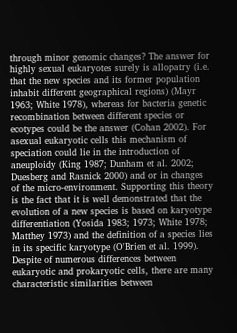through minor genomic changes? The answer for highly sexual eukaryotes surely is allopatry (i.e. that the new species and its former population inhabit different geographical regions) (Mayr 1963; White 1978), whereas for bacteria genetic recombination between different species or ecotypes could be the answer (Cohan 2002). For asexual eukaryotic cells this mechanism of speciation could lie in the introduction of aneuploidy (King 1987; Dunham et al. 2002; Duesberg and Rasnick 2000) and or in changes of the micro-environment. Supporting this theory is the fact that it is well demonstrated that the evolution of a new species is based on karyotype differentiation (Yosida 1983; 1973; White 1978; Matthey 1973) and the definition of a species lies in its specific karyotype (O'Brien et al. 1999). Despite of numerous differences between eukaryotic and prokaryotic cells, there are many characteristic similarities between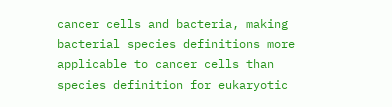cancer cells and bacteria, making bacterial species definitions more applicable to cancer cells than species definition for eukaryotic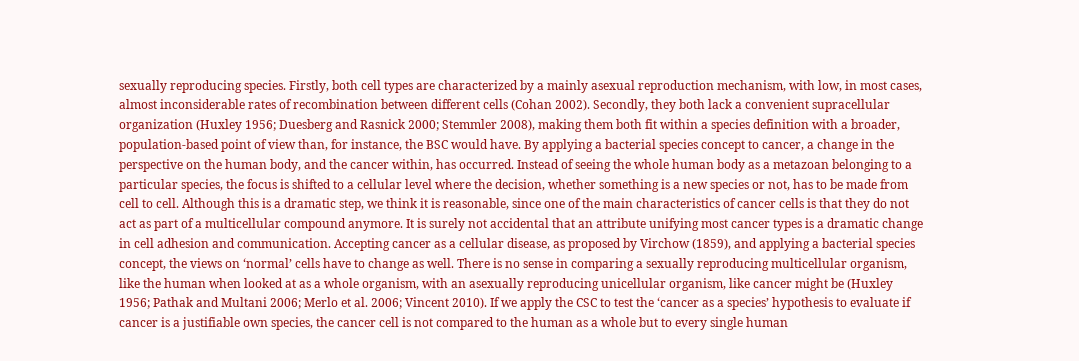sexually reproducing species. Firstly, both cell types are characterized by a mainly asexual reproduction mechanism, with low, in most cases, almost inconsiderable rates of recombination between different cells (Cohan 2002). Secondly, they both lack a convenient supracellular organization (Huxley 1956; Duesberg and Rasnick 2000; Stemmler 2008), making them both fit within a species definition with a broader, population-based point of view than, for instance, the BSC would have. By applying a bacterial species concept to cancer, a change in the perspective on the human body, and the cancer within, has occurred. Instead of seeing the whole human body as a metazoan belonging to a particular species, the focus is shifted to a cellular level where the decision, whether something is a new species or not, has to be made from cell to cell. Although this is a dramatic step, we think it is reasonable, since one of the main characteristics of cancer cells is that they do not act as part of a multicellular compound anymore. It is surely not accidental that an attribute unifying most cancer types is a dramatic change in cell adhesion and communication. Accepting cancer as a cellular disease, as proposed by Virchow (1859), and applying a bacterial species concept, the views on ‘normal’ cells have to change as well. There is no sense in comparing a sexually reproducing multicellular organism, like the human when looked at as a whole organism, with an asexually reproducing unicellular organism, like cancer might be (Huxley 1956; Pathak and Multani 2006; Merlo et al. 2006; Vincent 2010). If we apply the CSC to test the ‘cancer as a species’ hypothesis to evaluate if cancer is a justifiable own species, the cancer cell is not compared to the human as a whole but to every single human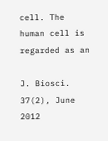cell. The human cell is regarded as an

J. Biosci. 37(2), June 2012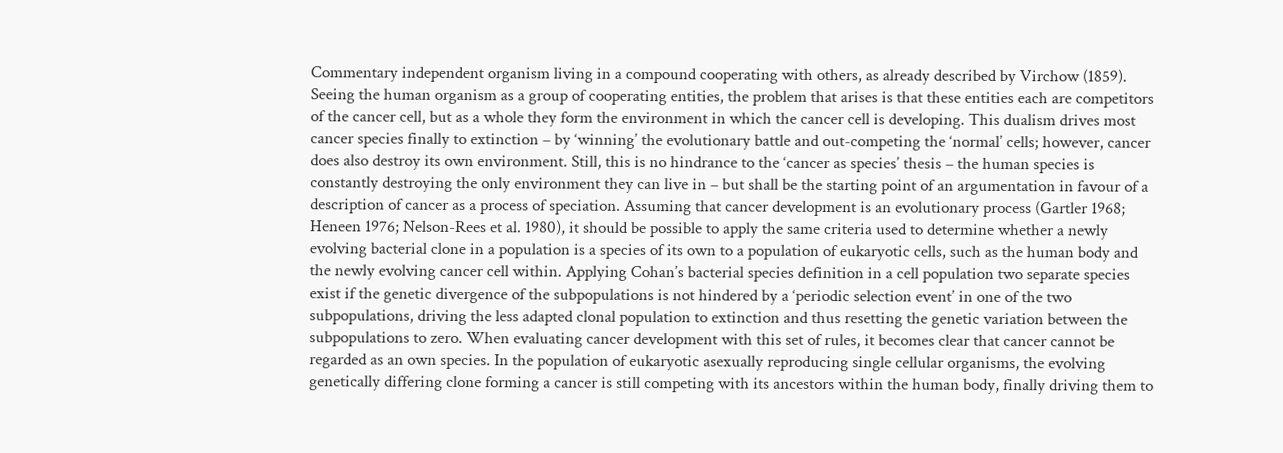Commentary independent organism living in a compound cooperating with others, as already described by Virchow (1859). Seeing the human organism as a group of cooperating entities, the problem that arises is that these entities each are competitors of the cancer cell, but as a whole they form the environment in which the cancer cell is developing. This dualism drives most cancer species finally to extinction – by ‘winning’ the evolutionary battle and out-competing the ‘normal’ cells; however, cancer does also destroy its own environment. Still, this is no hindrance to the ‘cancer as species’ thesis – the human species is constantly destroying the only environment they can live in – but shall be the starting point of an argumentation in favour of a description of cancer as a process of speciation. Assuming that cancer development is an evolutionary process (Gartler 1968; Heneen 1976; Nelson-Rees et al. 1980), it should be possible to apply the same criteria used to determine whether a newly evolving bacterial clone in a population is a species of its own to a population of eukaryotic cells, such as the human body and the newly evolving cancer cell within. Applying Cohan’s bacterial species definition in a cell population two separate species exist if the genetic divergence of the subpopulations is not hindered by a ‘periodic selection event’ in one of the two subpopulations, driving the less adapted clonal population to extinction and thus resetting the genetic variation between the subpopulations to zero. When evaluating cancer development with this set of rules, it becomes clear that cancer cannot be regarded as an own species. In the population of eukaryotic asexually reproducing single cellular organisms, the evolving genetically differing clone forming a cancer is still competing with its ancestors within the human body, finally driving them to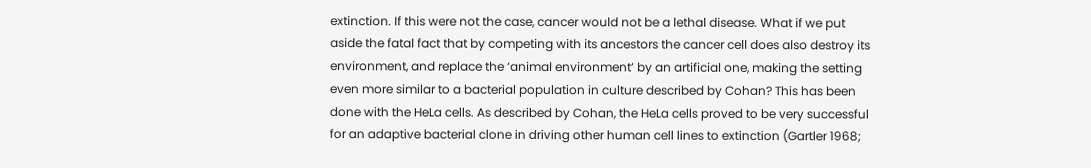extinction. If this were not the case, cancer would not be a lethal disease. What if we put aside the fatal fact that by competing with its ancestors the cancer cell does also destroy its environment, and replace the ‘animal environment’ by an artificial one, making the setting even more similar to a bacterial population in culture described by Cohan? This has been done with the HeLa cells. As described by Cohan, the HeLa cells proved to be very successful for an adaptive bacterial clone in driving other human cell lines to extinction (Gartler 1968;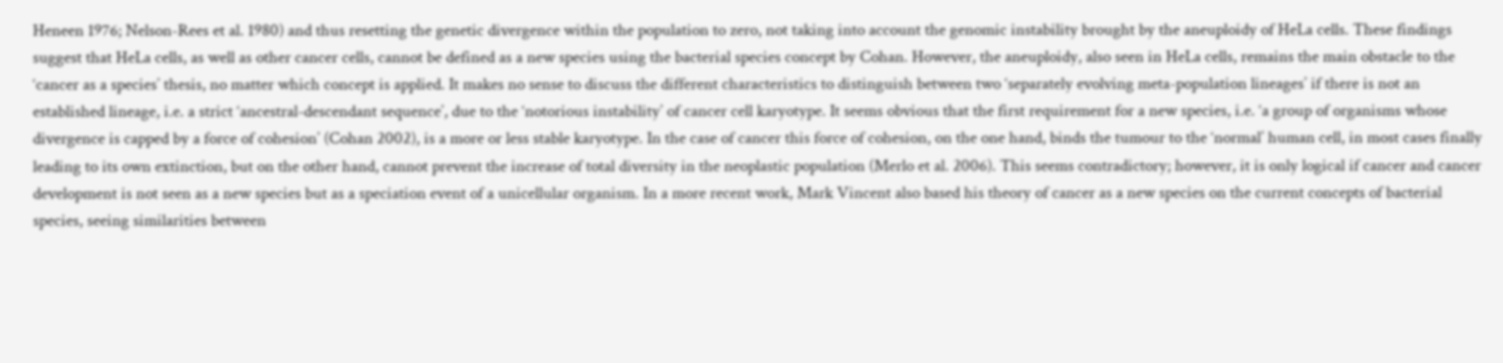Heneen 1976; Nelson-Rees et al. 1980) and thus resetting the genetic divergence within the population to zero, not taking into account the genomic instability brought by the aneuploidy of HeLa cells. These findings suggest that HeLa cells, as well as other cancer cells, cannot be defined as a new species using the bacterial species concept by Cohan. However, the aneuploidy, also seen in HeLa cells, remains the main obstacle to the ‘cancer as a species’ thesis, no matter which concept is applied. It makes no sense to discuss the different characteristics to distinguish between two ‘separately evolving meta-population lineages’ if there is not an established lineage, i.e. a strict ‘ancestral-descendant sequence’, due to the ‘notorious instability’ of cancer cell karyotype. It seems obvious that the first requirement for a new species, i.e. ‘a group of organisms whose divergence is capped by a force of cohesion’ (Cohan 2002), is a more or less stable karyotype. In the case of cancer this force of cohesion, on the one hand, binds the tumour to the ‘normal’ human cell, in most cases finally leading to its own extinction, but on the other hand, cannot prevent the increase of total diversity in the neoplastic population (Merlo et al. 2006). This seems contradictory; however, it is only logical if cancer and cancer development is not seen as a new species but as a speciation event of a unicellular organism. In a more recent work, Mark Vincent also based his theory of cancer as a new species on the current concepts of bacterial species, seeing similarities between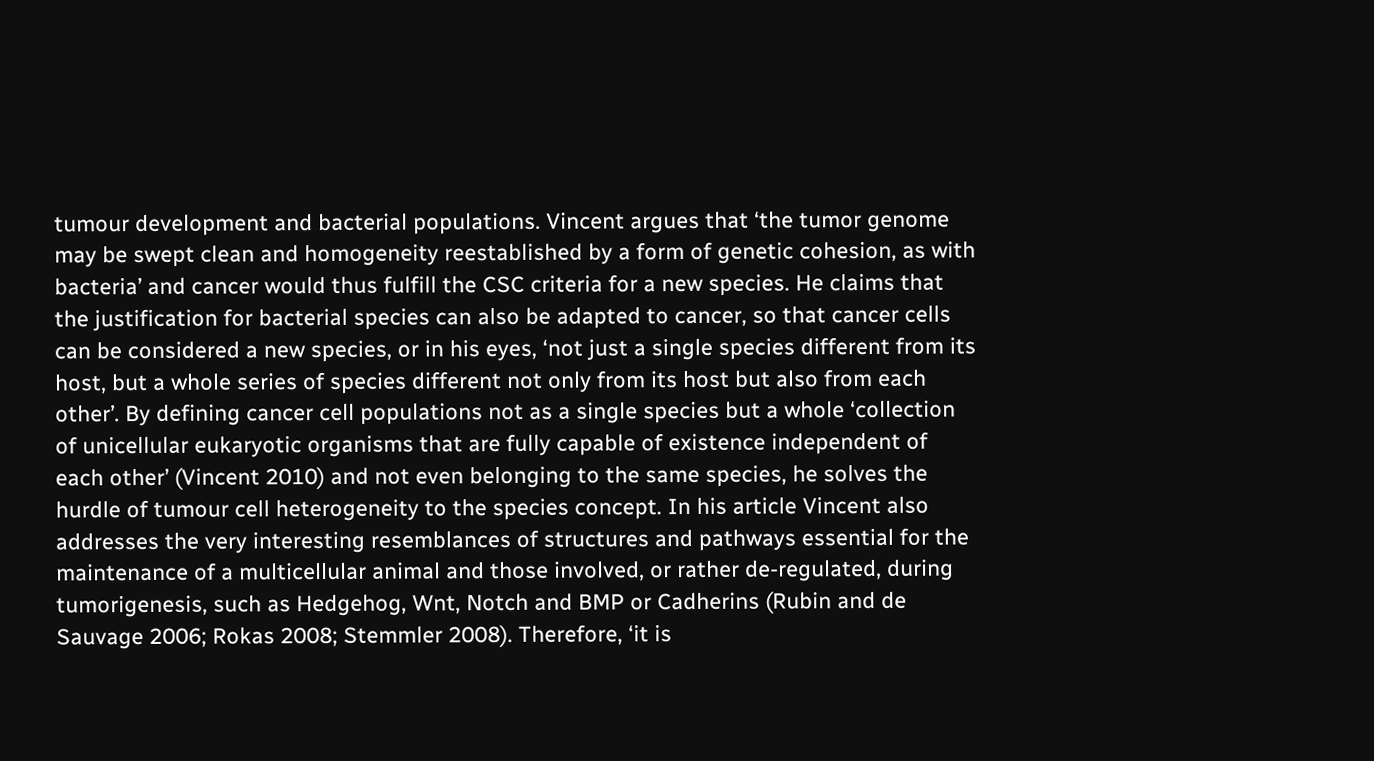tumour development and bacterial populations. Vincent argues that ‘the tumor genome may be swept clean and homogeneity reestablished by a form of genetic cohesion, as with bacteria’ and cancer would thus fulfill the CSC criteria for a new species. He claims that the justification for bacterial species can also be adapted to cancer, so that cancer cells can be considered a new species, or in his eyes, ‘not just a single species different from its host, but a whole series of species different not only from its host but also from each other’. By defining cancer cell populations not as a single species but a whole ‘collection of unicellular eukaryotic organisms that are fully capable of existence independent of each other’ (Vincent 2010) and not even belonging to the same species, he solves the hurdle of tumour cell heterogeneity to the species concept. In his article Vincent also addresses the very interesting resemblances of structures and pathways essential for the maintenance of a multicellular animal and those involved, or rather de-regulated, during tumorigenesis, such as Hedgehog, Wnt, Notch and BMP or Cadherins (Rubin and de Sauvage 2006; Rokas 2008; Stemmler 2008). Therefore, ‘it is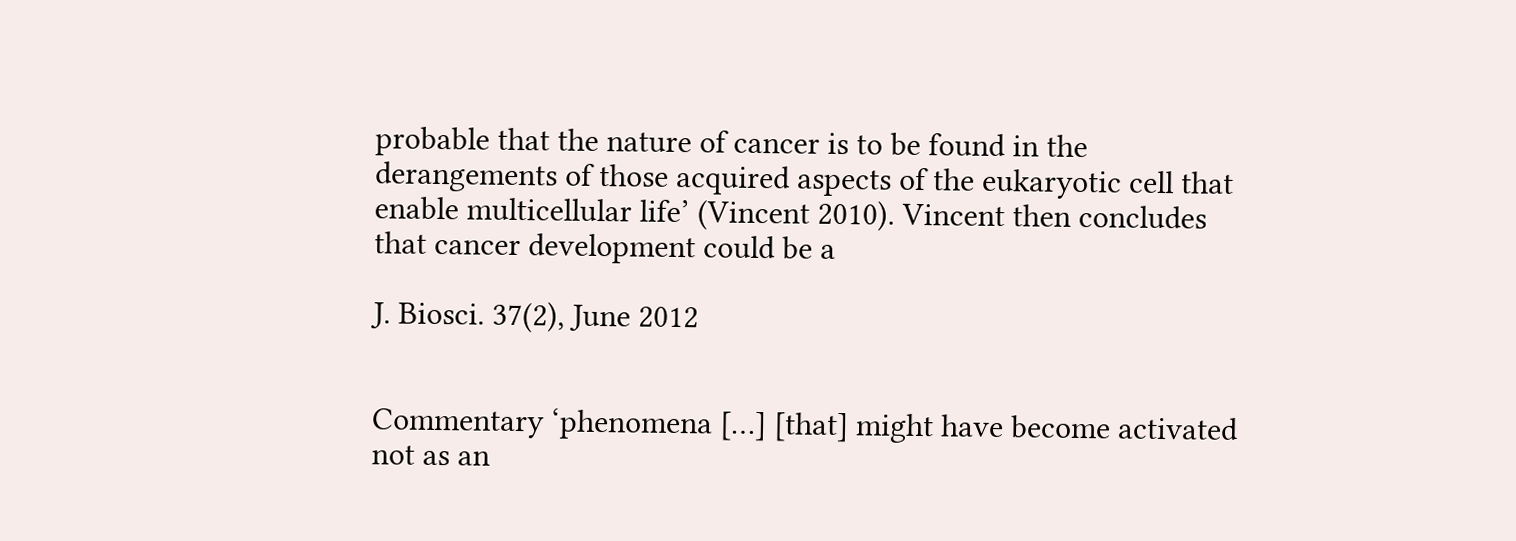probable that the nature of cancer is to be found in the derangements of those acquired aspects of the eukaryotic cell that enable multicellular life’ (Vincent 2010). Vincent then concludes that cancer development could be a

J. Biosci. 37(2), June 2012


Commentary ‘phenomena […] [that] might have become activated not as an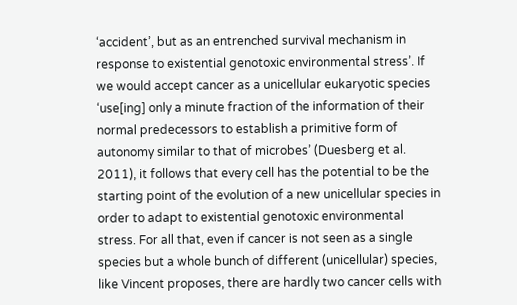‘accident’, but as an entrenched survival mechanism in response to existential genotoxic environmental stress’. If we would accept cancer as a unicellular eukaryotic species ‘use[ing] only a minute fraction of the information of their normal predecessors to establish a primitive form of autonomy similar to that of microbes’ (Duesberg et al. 2011), it follows that every cell has the potential to be the starting point of the evolution of a new unicellular species in order to adapt to existential genotoxic environmental stress. For all that, even if cancer is not seen as a single species but a whole bunch of different (unicellular) species, like Vincent proposes, there are hardly two cancer cells with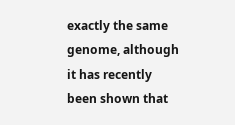exactly the same genome, although it has recently been shown that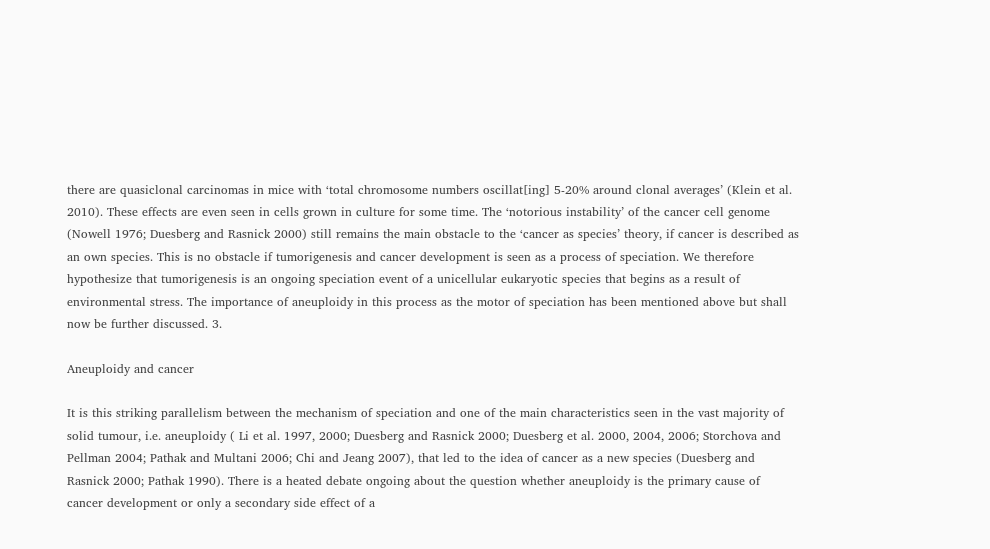there are quasiclonal carcinomas in mice with ‘total chromosome numbers oscillat[ing] 5-20% around clonal averages’ (Klein et al. 2010). These effects are even seen in cells grown in culture for some time. The ‘notorious instability’ of the cancer cell genome (Nowell 1976; Duesberg and Rasnick 2000) still remains the main obstacle to the ‘cancer as species’ theory, if cancer is described as an own species. This is no obstacle if tumorigenesis and cancer development is seen as a process of speciation. We therefore hypothesize that tumorigenesis is an ongoing speciation event of a unicellular eukaryotic species that begins as a result of environmental stress. The importance of aneuploidy in this process as the motor of speciation has been mentioned above but shall now be further discussed. 3.

Aneuploidy and cancer

It is this striking parallelism between the mechanism of speciation and one of the main characteristics seen in the vast majority of solid tumour, i.e. aneuploidy ( Li et al. 1997, 2000; Duesberg and Rasnick 2000; Duesberg et al. 2000, 2004, 2006; Storchova and Pellman 2004; Pathak and Multani 2006; Chi and Jeang 2007), that led to the idea of cancer as a new species (Duesberg and Rasnick 2000; Pathak 1990). There is a heated debate ongoing about the question whether aneuploidy is the primary cause of cancer development or only a secondary side effect of a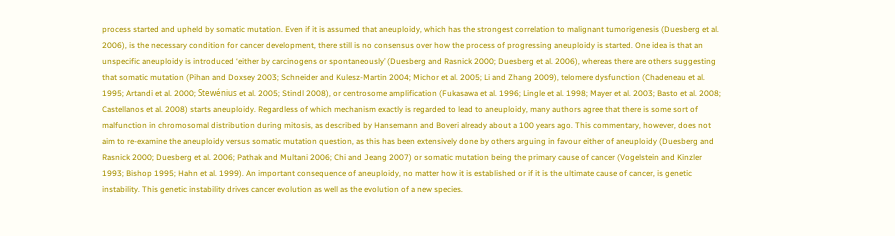process started and upheld by somatic mutation. Even if it is assumed that aneuploidy, which has the strongest correlation to malignant tumorigenesis (Duesberg et al. 2006), is the necessary condition for cancer development, there still is no consensus over how the process of progressing aneuploidy is started. One idea is that an unspecific aneuploidy is introduced ‘either by carcinogens or spontaneously’ (Duesberg and Rasnick 2000; Duesberg et al. 2006), whereas there are others suggesting that somatic mutation (Pihan and Doxsey 2003; Schneider and Kulesz-Martin 2004; Michor et al. 2005; Li and Zhang 2009), telomere dysfunction (Chadeneau et al. 1995; Artandi et al. 2000; Stewénius et al. 2005; Stindl 2008), or centrosome amplification (Fukasawa et al. 1996; Lingle et al. 1998; Mayer et al. 2003; Basto et al. 2008; Castellanos et al. 2008) starts aneuploidy. Regardless of which mechanism exactly is regarded to lead to aneuploidy, many authors agree that there is some sort of malfunction in chromosomal distribution during mitosis, as described by Hansemann and Boveri already about a 100 years ago. This commentary, however, does not aim to re-examine the aneuploidy versus somatic mutation question, as this has been extensively done by others arguing in favour either of aneuploidy (Duesberg and Rasnick 2000; Duesberg et al. 2006; Pathak and Multani 2006; Chi and Jeang 2007) or somatic mutation being the primary cause of cancer (Vogelstein and Kinzler 1993; Bishop 1995; Hahn et al. 1999). An important consequence of aneuploidy, no matter how it is established or if it is the ultimate cause of cancer, is genetic instability. This genetic instability drives cancer evolution as well as the evolution of a new species.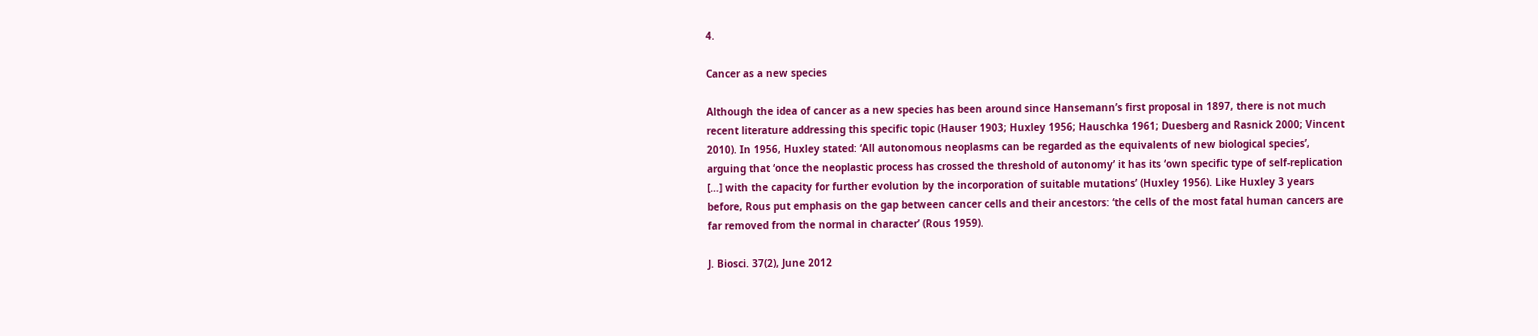4.

Cancer as a new species

Although the idea of cancer as a new species has been around since Hansemann’s first proposal in 1897, there is not much recent literature addressing this specific topic (Hauser 1903; Huxley 1956; Hauschka 1961; Duesberg and Rasnick 2000; Vincent 2010). In 1956, Huxley stated: ‘All autonomous neoplasms can be regarded as the equivalents of new biological species’, arguing that ‘once the neoplastic process has crossed the threshold of autonomy’ it has its ‘own specific type of self-replication […] with the capacity for further evolution by the incorporation of suitable mutations’ (Huxley 1956). Like Huxley 3 years before, Rous put emphasis on the gap between cancer cells and their ancestors: ‘the cells of the most fatal human cancers are far removed from the normal in character’ (Rous 1959).

J. Biosci. 37(2), June 2012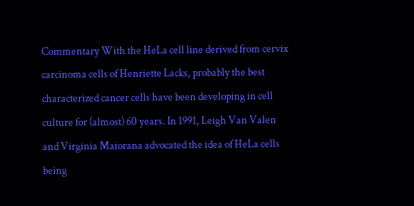Commentary With the HeLa cell line derived from cervix carcinoma cells of Henriette Lacks, probably the best characterized cancer cells have been developing in cell culture for (almost) 60 years. In 1991, Leigh Van Valen and Virginia Maiorana advocated the idea of HeLa cells being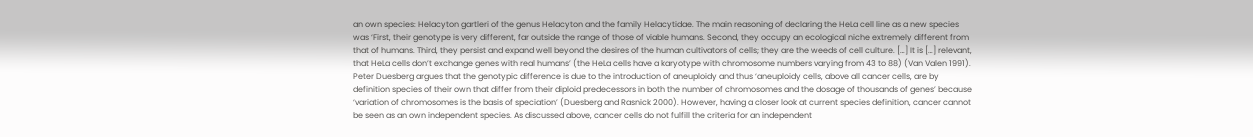an own species: Helacyton gartleri of the genus Helacyton and the family Helacytidae. The main reasoning of declaring the HeLa cell line as a new species was ‘First, their genotype is very different, far outside the range of those of viable humans. Second, they occupy an ecological niche extremely different from that of humans. Third, they persist and expand well beyond the desires of the human cultivators of cells; they are the weeds of cell culture. […] It is […] relevant, that HeLa cells don’t exchange genes with real humans’ (the HeLa cells have a karyotype with chromosome numbers varying from 43 to 88) (Van Valen 1991). Peter Duesberg argues that the genotypic difference is due to the introduction of aneuploidy and thus ‘aneuploidy cells, above all cancer cells, are by definition species of their own that differ from their diploid predecessors in both the number of chromosomes and the dosage of thousands of genes’ because ‘variation of chromosomes is the basis of speciation’ (Duesberg and Rasnick 2000). However, having a closer look at current species definition, cancer cannot be seen as an own independent species. As discussed above, cancer cells do not fulfill the criteria for an independent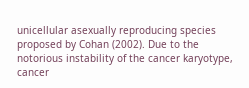unicellular asexually reproducing species proposed by Cohan (2002). Due to the notorious instability of the cancer karyotype, cancer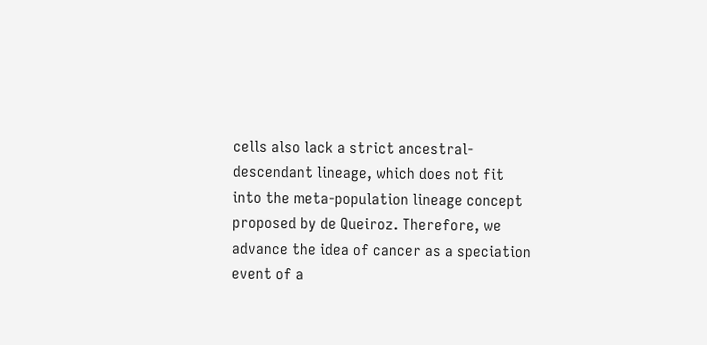cells also lack a strict ancestral-descendant lineage, which does not fit into the meta-population lineage concept proposed by de Queiroz. Therefore, we advance the idea of cancer as a speciation event of a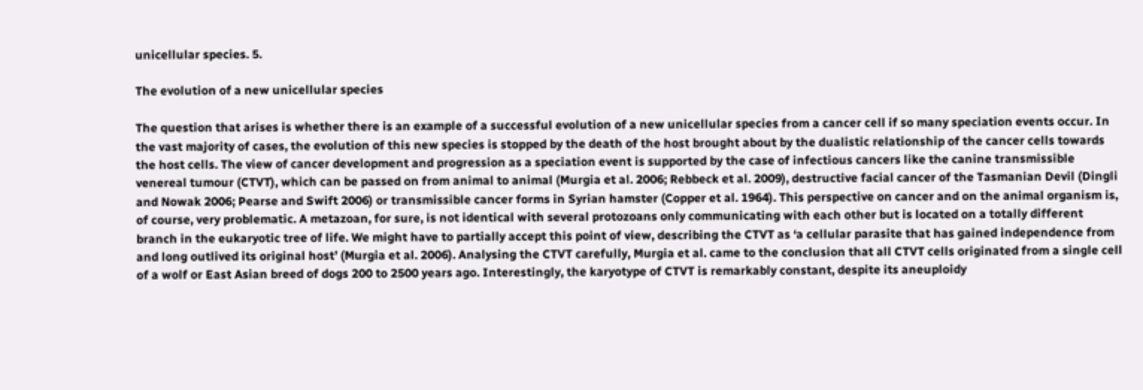unicellular species. 5.

The evolution of a new unicellular species

The question that arises is whether there is an example of a successful evolution of a new unicellular species from a cancer cell if so many speciation events occur. In the vast majority of cases, the evolution of this new species is stopped by the death of the host brought about by the dualistic relationship of the cancer cells towards the host cells. The view of cancer development and progression as a speciation event is supported by the case of infectious cancers like the canine transmissible venereal tumour (CTVT), which can be passed on from animal to animal (Murgia et al. 2006; Rebbeck et al. 2009), destructive facial cancer of the Tasmanian Devil (Dingli and Nowak 2006; Pearse and Swift 2006) or transmissible cancer forms in Syrian hamster (Copper et al. 1964). This perspective on cancer and on the animal organism is, of course, very problematic. A metazoan, for sure, is not identical with several protozoans only communicating with each other but is located on a totally different branch in the eukaryotic tree of life. We might have to partially accept this point of view, describing the CTVT as ‘a cellular parasite that has gained independence from and long outlived its original host’ (Murgia et al. 2006). Analysing the CTVT carefully, Murgia et al. came to the conclusion that all CTVT cells originated from a single cell of a wolf or East Asian breed of dogs 200 to 2500 years ago. Interestingly, the karyotype of CTVT is remarkably constant, despite its aneuploidy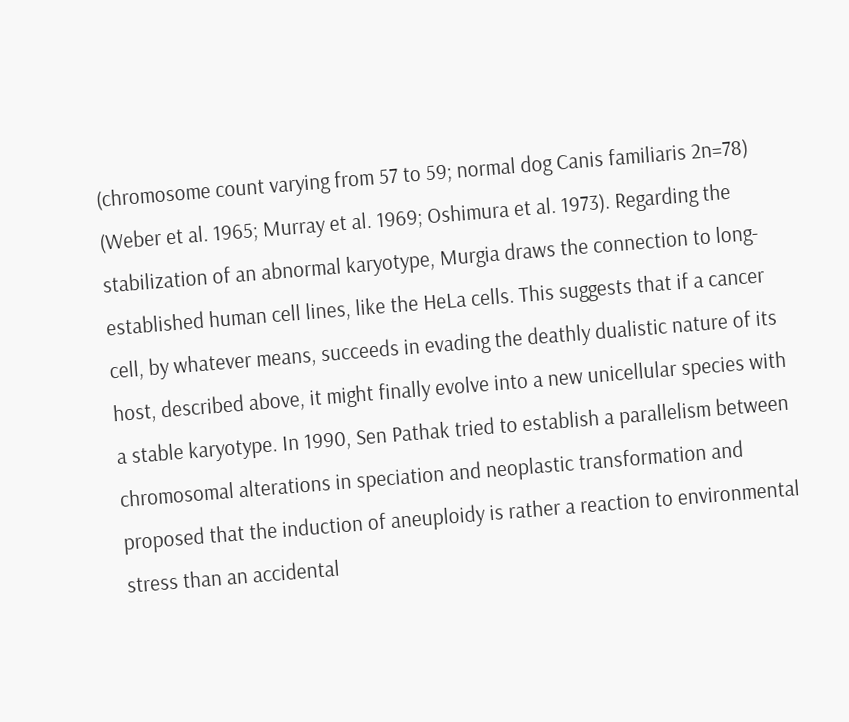(chromosome count varying from 57 to 59; normal dog Canis familiaris 2n=78) (Weber et al. 1965; Murray et al. 1969; Oshimura et al. 1973). Regarding the stabilization of an abnormal karyotype, Murgia draws the connection to long-established human cell lines, like the HeLa cells. This suggests that if a cancer cell, by whatever means, succeeds in evading the deathly dualistic nature of its host, described above, it might finally evolve into a new unicellular species with a stable karyotype. In 1990, Sen Pathak tried to establish a parallelism between chromosomal alterations in speciation and neoplastic transformation and proposed that the induction of aneuploidy is rather a reaction to environmental stress than an accidental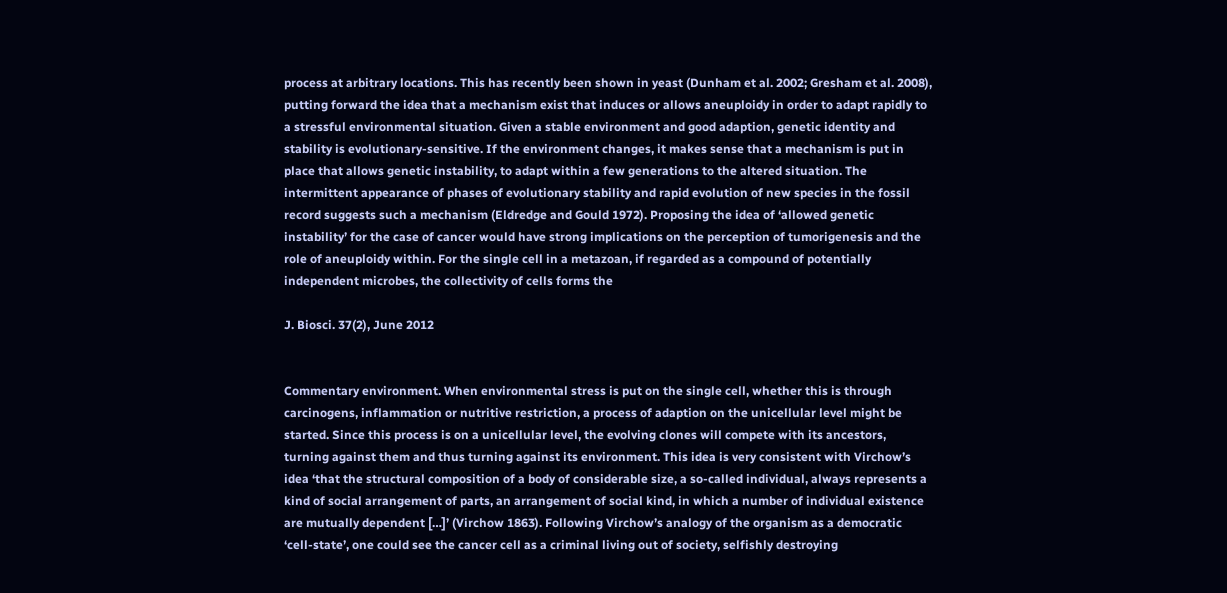process at arbitrary locations. This has recently been shown in yeast (Dunham et al. 2002; Gresham et al. 2008), putting forward the idea that a mechanism exist that induces or allows aneuploidy in order to adapt rapidly to a stressful environmental situation. Given a stable environment and good adaption, genetic identity and stability is evolutionary-sensitive. If the environment changes, it makes sense that a mechanism is put in place that allows genetic instability, to adapt within a few generations to the altered situation. The intermittent appearance of phases of evolutionary stability and rapid evolution of new species in the fossil record suggests such a mechanism (Eldredge and Gould 1972). Proposing the idea of ‘allowed genetic instability’ for the case of cancer would have strong implications on the perception of tumorigenesis and the role of aneuploidy within. For the single cell in a metazoan, if regarded as a compound of potentially independent microbes, the collectivity of cells forms the

J. Biosci. 37(2), June 2012


Commentary environment. When environmental stress is put on the single cell, whether this is through carcinogens, inflammation or nutritive restriction, a process of adaption on the unicellular level might be started. Since this process is on a unicellular level, the evolving clones will compete with its ancestors, turning against them and thus turning against its environment. This idea is very consistent with Virchow’s idea ‘that the structural composition of a body of considerable size, a so-called individual, always represents a kind of social arrangement of parts, an arrangement of social kind, in which a number of individual existence are mutually dependent […]’ (Virchow 1863). Following Virchow’s analogy of the organism as a democratic ‘cell-state’, one could see the cancer cell as a criminal living out of society, selfishly destroying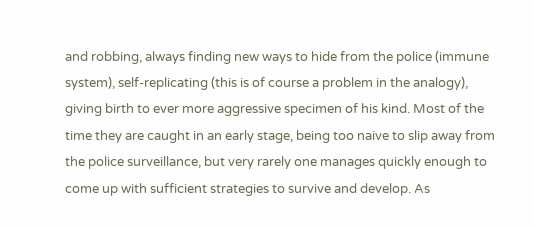and robbing, always finding new ways to hide from the police (immune system), self-replicating (this is of course a problem in the analogy), giving birth to ever more aggressive specimen of his kind. Most of the time they are caught in an early stage, being too naive to slip away from the police surveillance, but very rarely one manages quickly enough to come up with sufficient strategies to survive and develop. As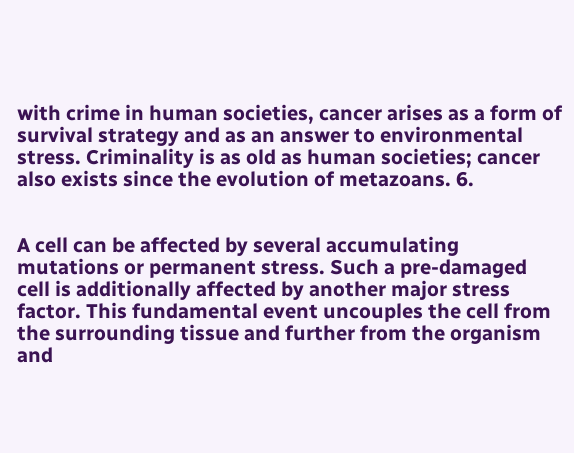with crime in human societies, cancer arises as a form of survival strategy and as an answer to environmental stress. Criminality is as old as human societies; cancer also exists since the evolution of metazoans. 6.


A cell can be affected by several accumulating mutations or permanent stress. Such a pre-damaged cell is additionally affected by another major stress factor. This fundamental event uncouples the cell from the surrounding tissue and further from the organism and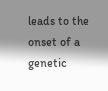leads to the onset of a genetic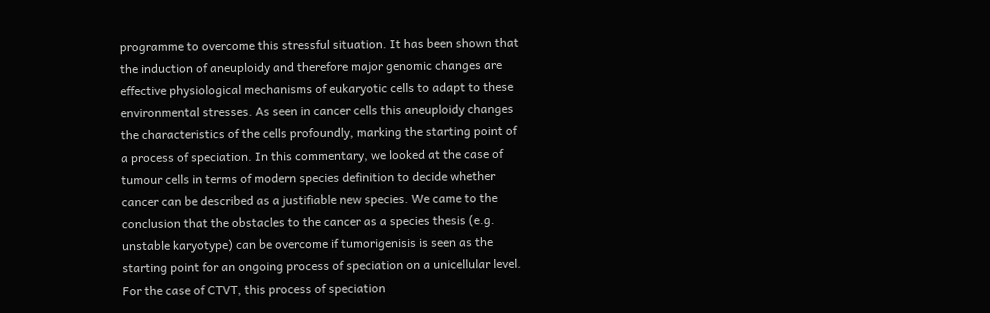programme to overcome this stressful situation. It has been shown that the induction of aneuploidy and therefore major genomic changes are effective physiological mechanisms of eukaryotic cells to adapt to these environmental stresses. As seen in cancer cells this aneuploidy changes the characteristics of the cells profoundly, marking the starting point of a process of speciation. In this commentary, we looked at the case of tumour cells in terms of modern species definition to decide whether cancer can be described as a justifiable new species. We came to the conclusion that the obstacles to the cancer as a species thesis (e.g. unstable karyotype) can be overcome if tumorigenisis is seen as the starting point for an ongoing process of speciation on a unicellular level. For the case of CTVT, this process of speciation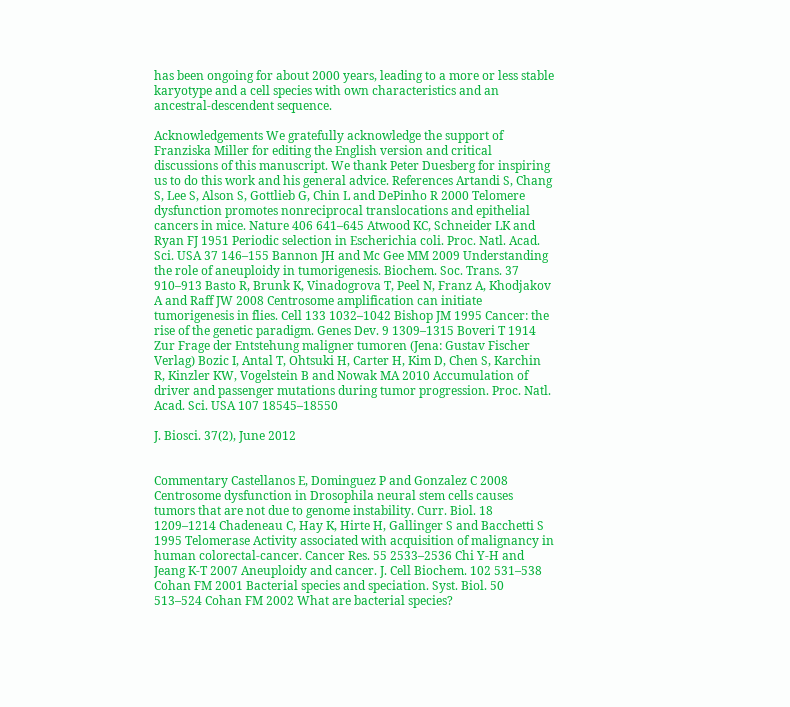has been ongoing for about 2000 years, leading to a more or less stable karyotype and a cell species with own characteristics and an ancestral-descendent sequence.

Acknowledgements We gratefully acknowledge the support of Franziska Miller for editing the English version and critical discussions of this manuscript. We thank Peter Duesberg for inspiring us to do this work and his general advice. References Artandi S, Chang S, Lee S, Alson S, Gottlieb G, Chin L and DePinho R 2000 Telomere dysfunction promotes nonreciprocal translocations and epithelial cancers in mice. Nature 406 641–645 Atwood KC, Schneider LK and Ryan FJ 1951 Periodic selection in Escherichia coli. Proc. Natl. Acad. Sci. USA 37 146–155 Bannon JH and Mc Gee MM 2009 Understanding the role of aneuploidy in tumorigenesis. Biochem. Soc. Trans. 37 910–913 Basto R, Brunk K, Vinadogrova T, Peel N, Franz A, Khodjakov A and Raff JW 2008 Centrosome amplification can initiate tumorigenesis in flies. Cell 133 1032–1042 Bishop JM 1995 Cancer: the rise of the genetic paradigm. Genes Dev. 9 1309–1315 Boveri T 1914 Zur Frage der Entstehung maligner tumoren (Jena: Gustav Fischer Verlag) Bozic I, Antal T, Ohtsuki H, Carter H, Kim D, Chen S, Karchin R, Kinzler KW, Vogelstein B and Nowak MA 2010 Accumulation of driver and passenger mutations during tumor progression. Proc. Natl. Acad. Sci. USA 107 18545–18550

J. Biosci. 37(2), June 2012


Commentary Castellanos E, Dominguez P and Gonzalez C 2008 Centrosome dysfunction in Drosophila neural stem cells causes tumors that are not due to genome instability. Curr. Biol. 18 1209–1214 Chadeneau C, Hay K, Hirte H, Gallinger S and Bacchetti S 1995 Telomerase Activity associated with acquisition of malignancy in human colorectal-cancer. Cancer Res. 55 2533–2536 Chi Y-H and Jeang K-T 2007 Aneuploidy and cancer. J. Cell Biochem. 102 531–538 Cohan FM 2001 Bacterial species and speciation. Syst. Biol. 50 513–524 Cohan FM 2002 What are bacterial species?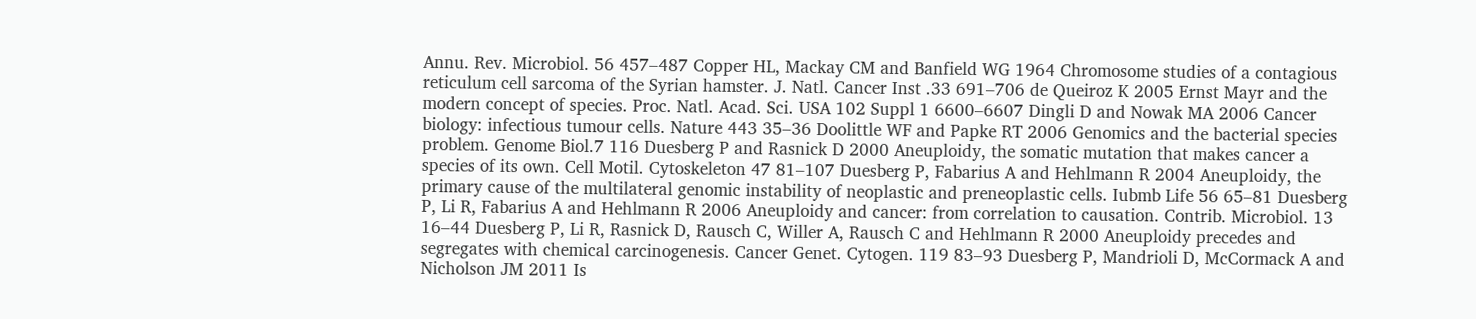Annu. Rev. Microbiol. 56 457–487 Copper HL, Mackay CM and Banfield WG 1964 Chromosome studies of a contagious reticulum cell sarcoma of the Syrian hamster. J. Natl. Cancer Inst .33 691–706 de Queiroz K 2005 Ernst Mayr and the modern concept of species. Proc. Natl. Acad. Sci. USA 102 Suppl 1 6600–6607 Dingli D and Nowak MA 2006 Cancer biology: infectious tumour cells. Nature 443 35–36 Doolittle WF and Papke RT 2006 Genomics and the bacterial species problem. Genome Biol.7 116 Duesberg P and Rasnick D 2000 Aneuploidy, the somatic mutation that makes cancer a species of its own. Cell Motil. Cytoskeleton 47 81–107 Duesberg P, Fabarius A and Hehlmann R 2004 Aneuploidy, the primary cause of the multilateral genomic instability of neoplastic and preneoplastic cells. Iubmb Life 56 65–81 Duesberg P, Li R, Fabarius A and Hehlmann R 2006 Aneuploidy and cancer: from correlation to causation. Contrib. Microbiol. 13 16–44 Duesberg P, Li R, Rasnick D, Rausch C, Willer A, Rausch C and Hehlmann R 2000 Aneuploidy precedes and segregates with chemical carcinogenesis. Cancer Genet. Cytogen. 119 83–93 Duesberg P, Mandrioli D, McCormack A and Nicholson JM 2011 Is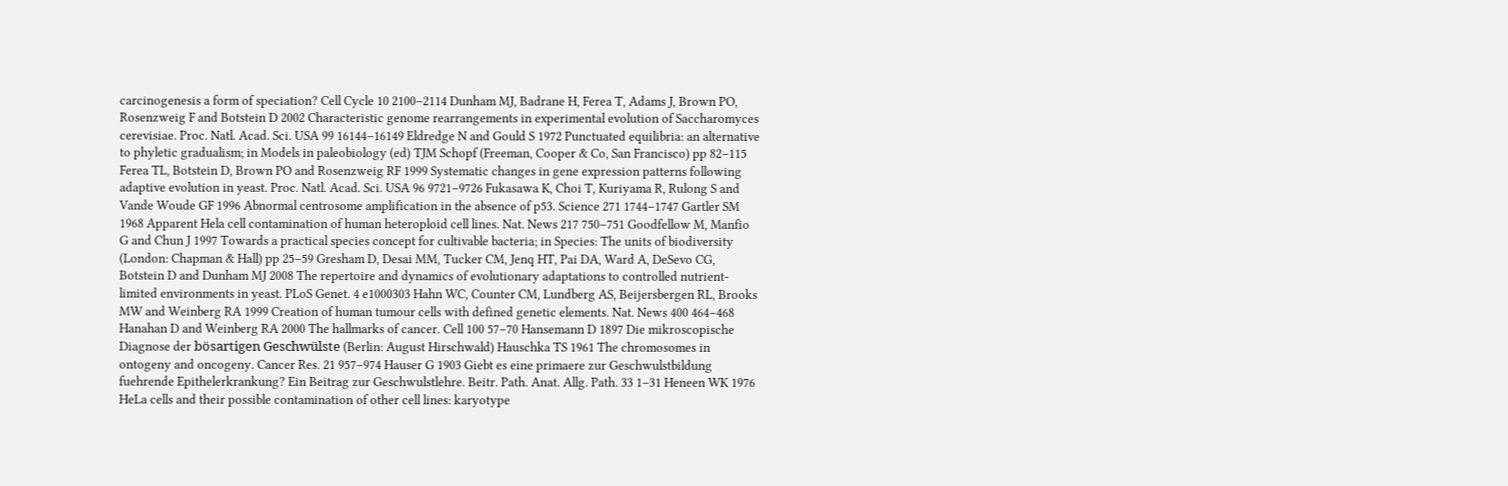carcinogenesis a form of speciation? Cell Cycle 10 2100–2114 Dunham MJ, Badrane H, Ferea T, Adams J, Brown PO, Rosenzweig F and Botstein D 2002 Characteristic genome rearrangements in experimental evolution of Saccharomyces cerevisiae. Proc. Natl. Acad. Sci. USA 99 16144–16149 Eldredge N and Gould S 1972 Punctuated equilibria: an alternative to phyletic gradualism; in Models in paleobiology (ed) TJM Schopf (Freeman, Cooper & Co, San Francisco) pp 82–115 Ferea TL, Botstein D, Brown PO and Rosenzweig RF 1999 Systematic changes in gene expression patterns following adaptive evolution in yeast. Proc. Natl. Acad. Sci. USA 96 9721–9726 Fukasawa K, Choi T, Kuriyama R, Rulong S and Vande Woude GF 1996 Abnormal centrosome amplification in the absence of p53. Science 271 1744–1747 Gartler SM 1968 Apparent Hela cell contamination of human heteroploid cell lines. Nat. News 217 750–751 Goodfellow M, Manfio G and Chun J 1997 Towards a practical species concept for cultivable bacteria; in Species: The units of biodiversity (London: Chapman & Hall) pp 25–59 Gresham D, Desai MM, Tucker CM, Jenq HT, Pai DA, Ward A, DeSevo CG, Botstein D and Dunham MJ 2008 The repertoire and dynamics of evolutionary adaptations to controlled nutrient-limited environments in yeast. PLoS Genet. 4 e1000303 Hahn WC, Counter CM, Lundberg AS, Beijersbergen RL, Brooks MW and Weinberg RA 1999 Creation of human tumour cells with defined genetic elements. Nat. News 400 464–468 Hanahan D and Weinberg RA 2000 The hallmarks of cancer. Cell 100 57–70 Hansemann D 1897 Die mikroscopische Diagnose der bösartigen Geschwülste (Berlin: August Hirschwald) Hauschka TS 1961 The chromosomes in ontogeny and oncogeny. Cancer Res. 21 957–974 Hauser G 1903 Giebt es eine primaere zur Geschwulstbildung fuehrende Epithelerkrankung? Ein Beitrag zur Geschwulstlehre. Beitr. Path. Anat. Allg. Path. 33 1–31 Heneen WK 1976 HeLa cells and their possible contamination of other cell lines: karyotype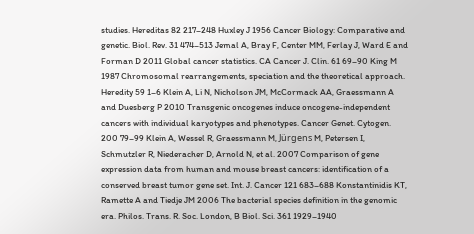studies. Hereditas 82 217–248 Huxley J 1956 Cancer Biology: Comparative and genetic. Biol. Rev. 31 474–513 Jemal A, Bray F, Center MM, Ferlay J, Ward E and Forman D 2011 Global cancer statistics. CA Cancer J. Clin. 61 69–90 King M 1987 Chromosomal rearrangements, speciation and the theoretical approach. Heredity 59 1–6 Klein A, Li N, Nicholson JM, McCormack AA, Graessmann A and Duesberg P 2010 Transgenic oncogenes induce oncogene-independent cancers with individual karyotypes and phenotypes. Cancer Genet. Cytogen. 200 79–99 Klein A, Wessel R, Graessmann M, Jürgens M, Petersen I, Schmutzler R, Niederacher D, Arnold N, et al. 2007 Comparison of gene expression data from human and mouse breast cancers: identification of a conserved breast tumor gene set. Int. J. Cancer 121 683–688 Konstantinidis KT, Ramette A and Tiedje JM 2006 The bacterial species definition in the genomic era. Philos. Trans. R. Soc. London, B Biol. Sci. 361 1929–1940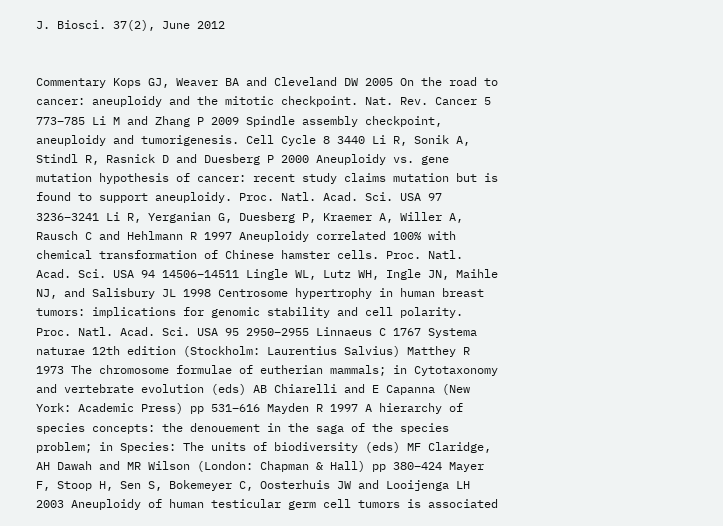J. Biosci. 37(2), June 2012


Commentary Kops GJ, Weaver BA and Cleveland DW 2005 On the road to cancer: aneuploidy and the mitotic checkpoint. Nat. Rev. Cancer 5 773–785 Li M and Zhang P 2009 Spindle assembly checkpoint, aneuploidy and tumorigenesis. Cell Cycle 8 3440 Li R, Sonik A, Stindl R, Rasnick D and Duesberg P 2000 Aneuploidy vs. gene mutation hypothesis of cancer: recent study claims mutation but is found to support aneuploidy. Proc. Natl. Acad. Sci. USA 97 3236–3241 Li R, Yerganian G, Duesberg P, Kraemer A, Willer A, Rausch C and Hehlmann R 1997 Aneuploidy correlated 100% with chemical transformation of Chinese hamster cells. Proc. Natl. Acad. Sci. USA 94 14506–14511 Lingle WL, Lutz WH, Ingle JN, Maihle NJ, and Salisbury JL 1998 Centrosome hypertrophy in human breast tumors: implications for genomic stability and cell polarity. Proc. Natl. Acad. Sci. USA 95 2950–2955 Linnaeus C 1767 Systema naturae 12th edition (Stockholm: Laurentius Salvius) Matthey R 1973 The chromosome formulae of eutherian mammals; in Cytotaxonomy and vertebrate evolution (eds) AB Chiarelli and E Capanna (New York: Academic Press) pp 531–616 Mayden R 1997 A hierarchy of species concepts: the denouement in the saga of the species problem; in Species: The units of biodiversity (eds) MF Claridge, AH Dawah and MR Wilson (London: Chapman & Hall) pp 380–424 Mayer F, Stoop H, Sen S, Bokemeyer C, Oosterhuis JW and Looijenga LH 2003 Aneuploidy of human testicular germ cell tumors is associated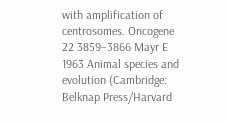with amplification of centrosomes. Oncogene 22 3859–3866 Mayr E 1963 Animal species and evolution (Cambridge: Belknap Press/Harvard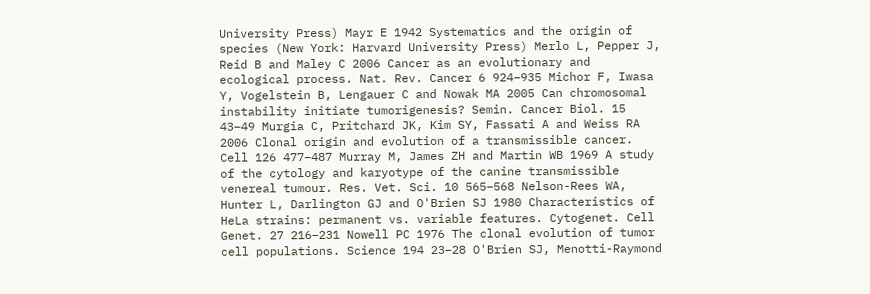University Press) Mayr E 1942 Systematics and the origin of species (New York: Harvard University Press) Merlo L, Pepper J, Reid B and Maley C 2006 Cancer as an evolutionary and ecological process. Nat. Rev. Cancer 6 924–935 Michor F, Iwasa Y, Vogelstein B, Lengauer C and Nowak MA 2005 Can chromosomal instability initiate tumorigenesis? Semin. Cancer Biol. 15 43–49 Murgia C, Pritchard JK, Kim SY, Fassati A and Weiss RA 2006 Clonal origin and evolution of a transmissible cancer. Cell 126 477–487 Murray M, James ZH and Martin WB 1969 A study of the cytology and karyotype of the canine transmissible venereal tumour. Res. Vet. Sci. 10 565–568 Nelson-Rees WA, Hunter L, Darlington GJ and O'Brien SJ 1980 Characteristics of HeLa strains: permanent vs. variable features. Cytogenet. Cell Genet. 27 216–231 Nowell PC 1976 The clonal evolution of tumor cell populations. Science 194 23–28 O'Brien SJ, Menotti-Raymond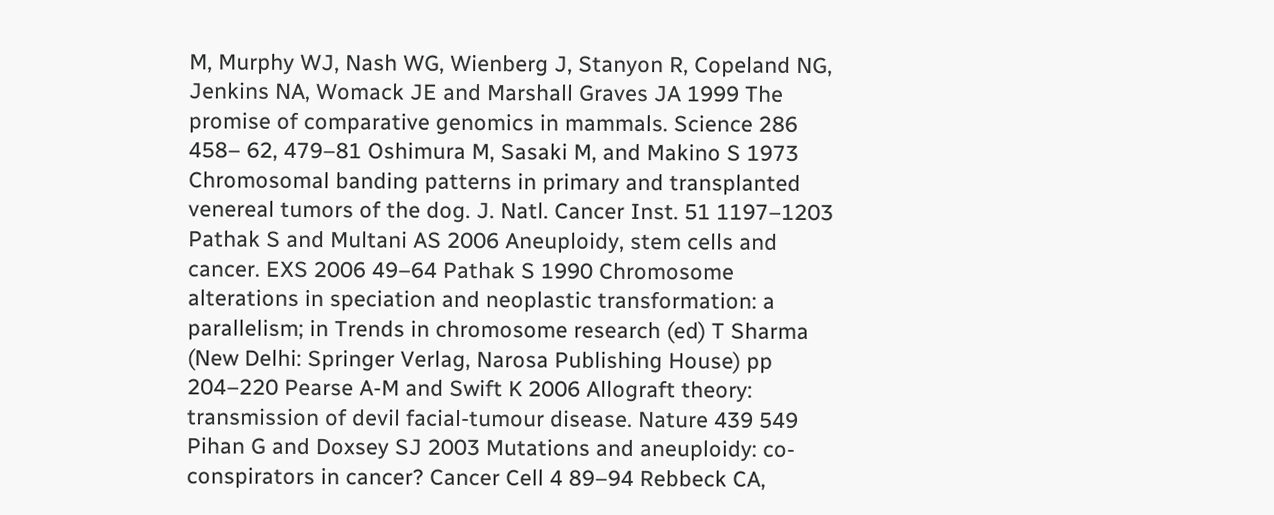M, Murphy WJ, Nash WG, Wienberg J, Stanyon R, Copeland NG, Jenkins NA, Womack JE and Marshall Graves JA 1999 The promise of comparative genomics in mammals. Science 286 458– 62, 479–81 Oshimura M, Sasaki M, and Makino S 1973 Chromosomal banding patterns in primary and transplanted venereal tumors of the dog. J. Natl. Cancer Inst. 51 1197–1203 Pathak S and Multani AS 2006 Aneuploidy, stem cells and cancer. EXS 2006 49–64 Pathak S 1990 Chromosome alterations in speciation and neoplastic transformation: a parallelism; in Trends in chromosome research (ed) T Sharma (New Delhi: Springer Verlag, Narosa Publishing House) pp 204–220 Pearse A-M and Swift K 2006 Allograft theory: transmission of devil facial-tumour disease. Nature 439 549 Pihan G and Doxsey SJ 2003 Mutations and aneuploidy: co-conspirators in cancer? Cancer Cell 4 89–94 Rebbeck CA,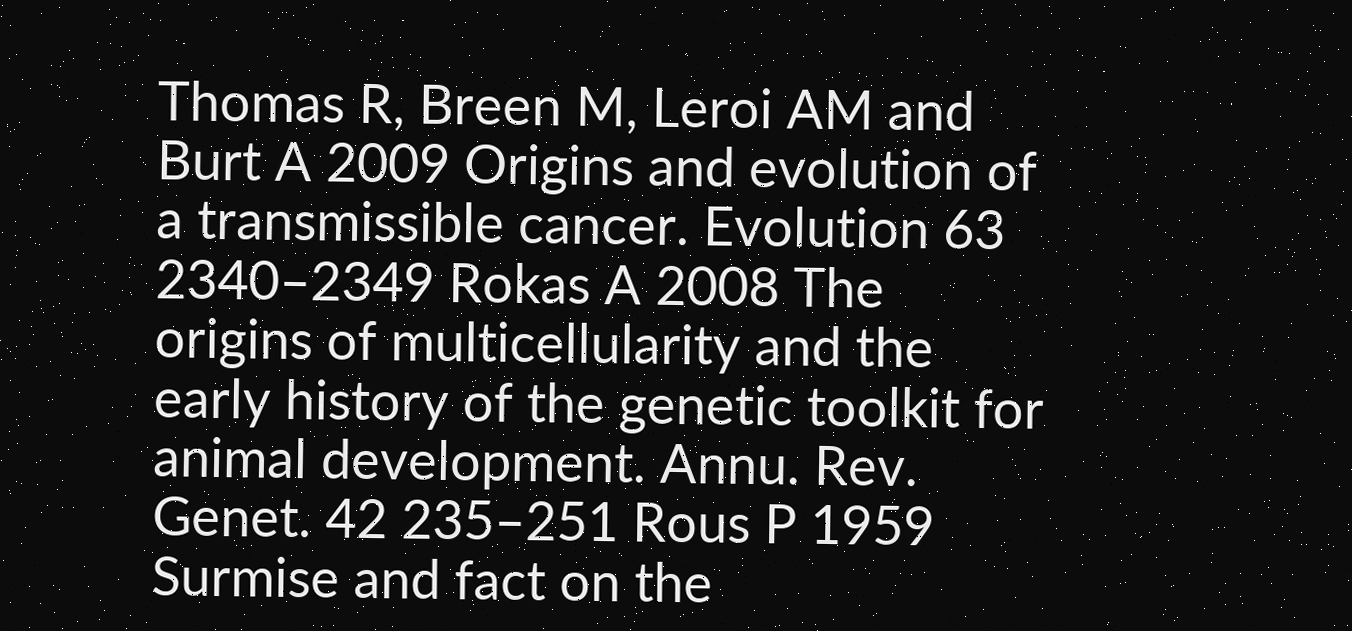Thomas R, Breen M, Leroi AM and Burt A 2009 Origins and evolution of a transmissible cancer. Evolution 63 2340–2349 Rokas A 2008 The origins of multicellularity and the early history of the genetic toolkit for animal development. Annu. Rev. Genet. 42 235–251 Rous P 1959 Surmise and fact on the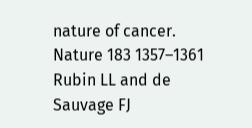nature of cancer. Nature 183 1357–1361 Rubin LL and de Sauvage FJ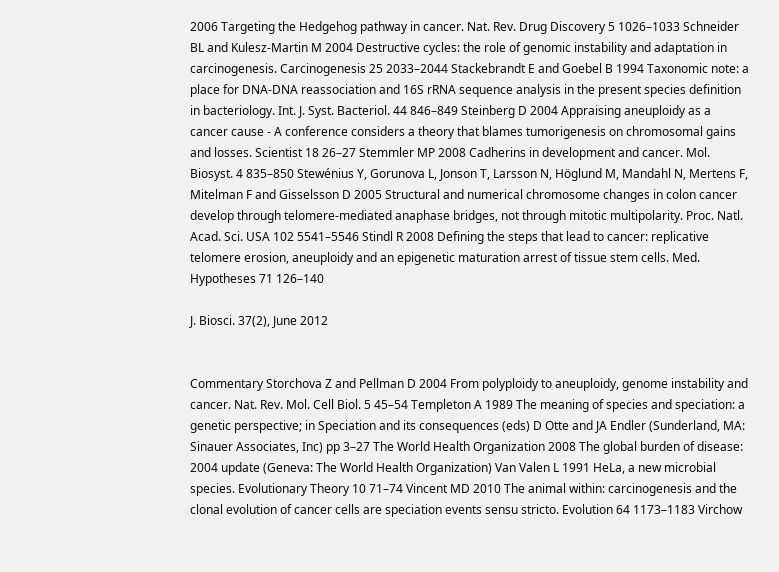2006 Targeting the Hedgehog pathway in cancer. Nat. Rev. Drug Discovery 5 1026–1033 Schneider BL and Kulesz-Martin M 2004 Destructive cycles: the role of genomic instability and adaptation in carcinogenesis. Carcinogenesis 25 2033–2044 Stackebrandt E and Goebel B 1994 Taxonomic note: a place for DNA-DNA reassociation and 16S rRNA sequence analysis in the present species definition in bacteriology. Int. J. Syst. Bacteriol. 44 846–849 Steinberg D 2004 Appraising aneuploidy as a cancer cause - A conference considers a theory that blames tumorigenesis on chromosomal gains and losses. Scientist 18 26–27 Stemmler MP 2008 Cadherins in development and cancer. Mol. Biosyst. 4 835–850 Stewénius Y, Gorunova L, Jonson T, Larsson N, Höglund M, Mandahl N, Mertens F, Mitelman F and Gisselsson D 2005 Structural and numerical chromosome changes in colon cancer develop through telomere-mediated anaphase bridges, not through mitotic multipolarity. Proc. Natl. Acad. Sci. USA 102 5541–5546 Stindl R 2008 Defining the steps that lead to cancer: replicative telomere erosion, aneuploidy and an epigenetic maturation arrest of tissue stem cells. Med. Hypotheses 71 126–140

J. Biosci. 37(2), June 2012


Commentary Storchova Z and Pellman D 2004 From polyploidy to aneuploidy, genome instability and cancer. Nat. Rev. Mol. Cell Biol. 5 45–54 Templeton A 1989 The meaning of species and speciation: a genetic perspective; in Speciation and its consequences (eds) D Otte and JA Endler (Sunderland, MA: Sinauer Associates, Inc) pp 3–27 The World Health Organization 2008 The global burden of disease: 2004 update (Geneva: The World Health Organization) Van Valen L 1991 HeLa, a new microbial species. Evolutionary Theory 10 71–74 Vincent MD 2010 The animal within: carcinogenesis and the clonal evolution of cancer cells are speciation events sensu stricto. Evolution 64 1173–1183 Virchow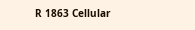R 1863 Cellular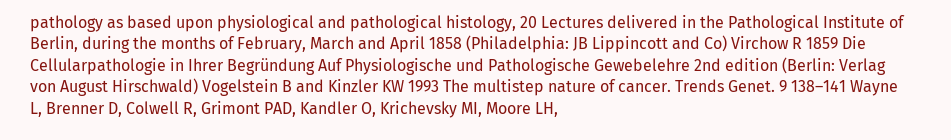pathology as based upon physiological and pathological histology, 20 Lectures delivered in the Pathological Institute of Berlin, during the months of February, March and April 1858 (Philadelphia: JB Lippincott and Co) Virchow R 1859 Die Cellularpathologie in Ihrer Begründung Auf Physiologische und Pathologische Gewebelehre 2nd edition (Berlin: Verlag von August Hirschwald) Vogelstein B and Kinzler KW 1993 The multistep nature of cancer. Trends Genet. 9 138–141 Wayne L, Brenner D, Colwell R, Grimont PAD, Kandler O, Krichevsky MI, Moore LH,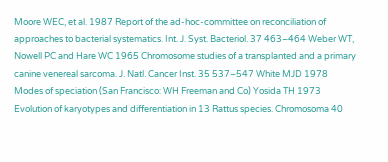Moore WEC, et al. 1987 Report of the ad-hoc-committee on reconciliation of approaches to bacterial systematics. Int. J. Syst. Bacteriol. 37 463–464 Weber WT, Nowell PC and Hare WC 1965 Chromosome studies of a transplanted and a primary canine venereal sarcoma. J. Natl. Cancer Inst. 35 537–547 White MJD 1978 Modes of speciation (San Francisco: WH Freeman and Co) Yosida TH 1973 Evolution of karyotypes and differentiation in 13 Rattus species. Chromosoma 40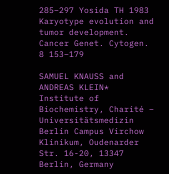285–297 Yosida TH 1983 Karyotype evolution and tumor development. Cancer Genet. Cytogen. 8 153–179

SAMUEL KNAUSS and ANDREAS KLEIN* Institute of Biochemistry, Charité – Universitätsmedizin Berlin Campus Virchow Klinikum, Oudenarder Str. 16-20, 13347 Berlin, Germany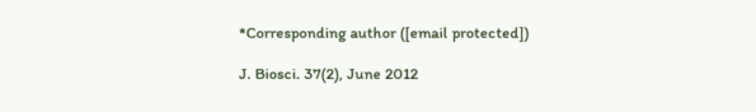*Corresponding author ([email protected])

J. Biosci. 37(2), June 2012